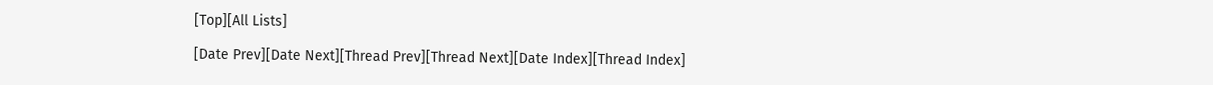[Top][All Lists]

[Date Prev][Date Next][Thread Prev][Thread Next][Date Index][Thread Index]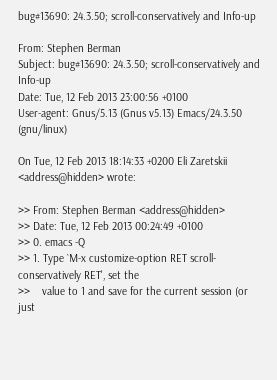bug#13690: 24.3.50; scroll-conservatively and Info-up

From: Stephen Berman
Subject: bug#13690: 24.3.50; scroll-conservatively and Info-up
Date: Tue, 12 Feb 2013 23:00:56 +0100
User-agent: Gnus/5.13 (Gnus v5.13) Emacs/24.3.50 (gnu/linux)

On Tue, 12 Feb 2013 18:14:33 +0200 Eli Zaretskii <address@hidden> wrote:

>> From: Stephen Berman <address@hidden>
>> Date: Tue, 12 Feb 2013 00:24:49 +0100
>> 0. emacs -Q
>> 1. Type `M-x customize-option RET scroll-conservatively RET', set the
>>    value to 1 and save for the current session (or just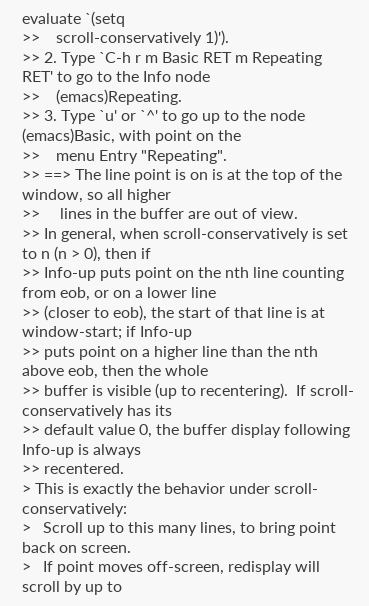evaluate `(setq
>>    scroll-conservatively 1)').
>> 2. Type `C-h r m Basic RET m Repeating RET' to go to the Info node
>>    (emacs)Repeating.
>> 3. Type `u' or `^' to go up to the node (emacs)Basic, with point on the
>>    menu Entry "Repeating".
>> ==> The line point is on is at the top of the window, so all higher
>>     lines in the buffer are out of view.
>> In general, when scroll-conservatively is set to n (n > 0), then if
>> Info-up puts point on the nth line counting from eob, or on a lower line
>> (closer to eob), the start of that line is at window-start; if Info-up
>> puts point on a higher line than the nth above eob, then the whole
>> buffer is visible (up to recentering).  If scroll-conservatively has its
>> default value 0, the buffer display following Info-up is always
>> recentered.
> This is exactly the behavior under scroll-conservatively:
>   Scroll up to this many lines, to bring point back on screen.
>   If point moves off-screen, redisplay will scroll by up to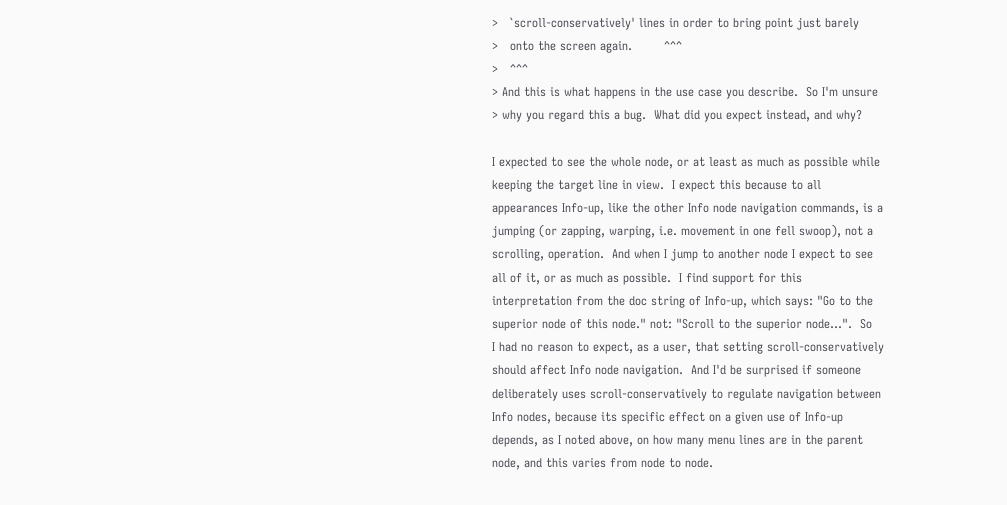>   `scroll-conservatively' lines in order to bring point just barely
>   onto the screen again.        ^^^
>   ^^^
> And this is what happens in the use case you describe.  So I'm unsure
> why you regard this a bug.  What did you expect instead, and why?

I expected to see the whole node, or at least as much as possible while
keeping the target line in view.  I expect this because to all
appearances Info-up, like the other Info node navigation commands, is a
jumping (or zapping, warping, i.e. movement in one fell swoop), not a
scrolling, operation.  And when I jump to another node I expect to see
all of it, or as much as possible.  I find support for this
interpretation from the doc string of Info-up, which says: "Go to the
superior node of this node." not: "Scroll to the superior node...".  So
I had no reason to expect, as a user, that setting scroll-conservatively
should affect Info node navigation.  And I'd be surprised if someone
deliberately uses scroll-conservatively to regulate navigation between
Info nodes, because its specific effect on a given use of Info-up
depends, as I noted above, on how many menu lines are in the parent
node, and this varies from node to node.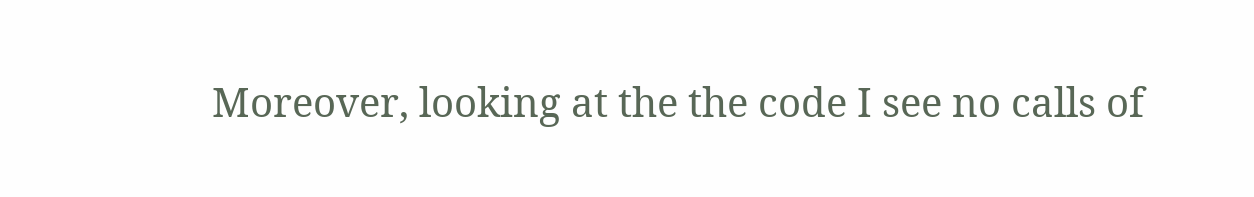Moreover, looking at the the code I see no calls of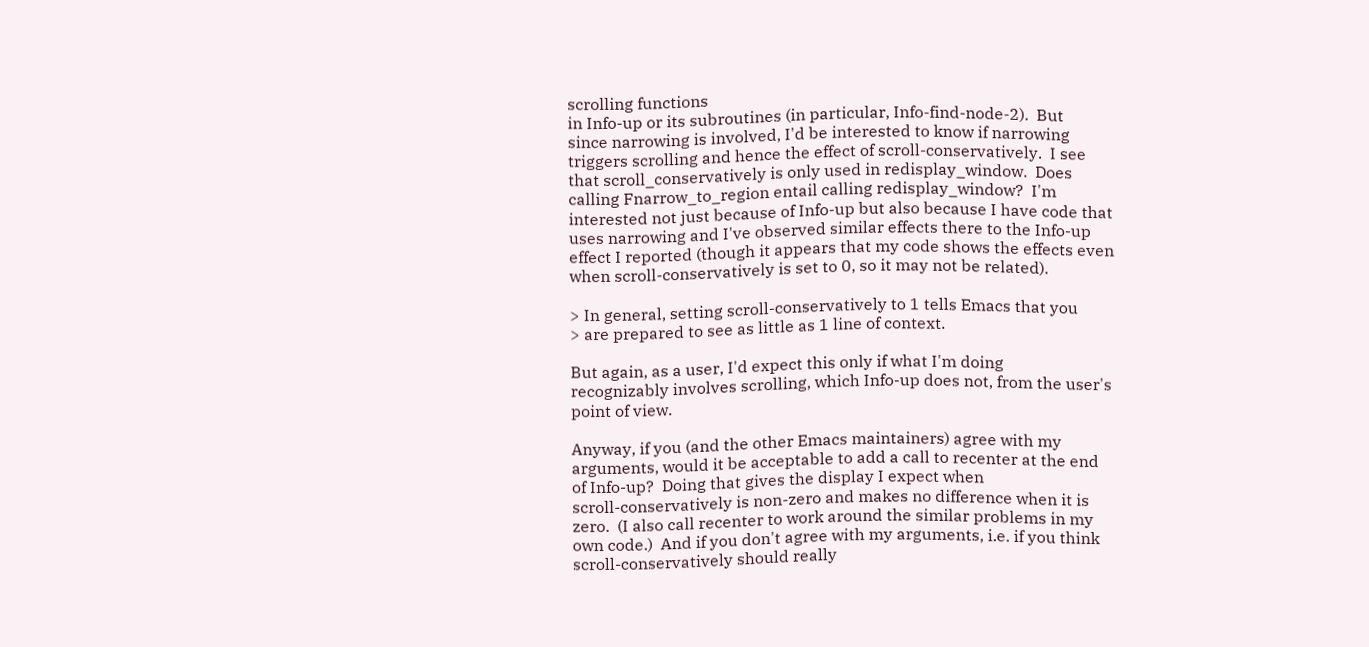scrolling functions
in Info-up or its subroutines (in particular, Info-find-node-2).  But
since narrowing is involved, I'd be interested to know if narrowing
triggers scrolling and hence the effect of scroll-conservatively.  I see
that scroll_conservatively is only used in redisplay_window.  Does
calling Fnarrow_to_region entail calling redisplay_window?  I'm
interested not just because of Info-up but also because I have code that
uses narrowing and I've observed similar effects there to the Info-up
effect I reported (though it appears that my code shows the effects even
when scroll-conservatively is set to 0, so it may not be related).

> In general, setting scroll-conservatively to 1 tells Emacs that you
> are prepared to see as little as 1 line of context.

But again, as a user, I'd expect this only if what I'm doing
recognizably involves scrolling, which Info-up does not, from the user's
point of view.

Anyway, if you (and the other Emacs maintainers) agree with my
arguments, would it be acceptable to add a call to recenter at the end
of Info-up?  Doing that gives the display I expect when
scroll-conservatively is non-zero and makes no difference when it is
zero.  (I also call recenter to work around the similar problems in my
own code.)  And if you don't agree with my arguments, i.e. if you think
scroll-conservatively should really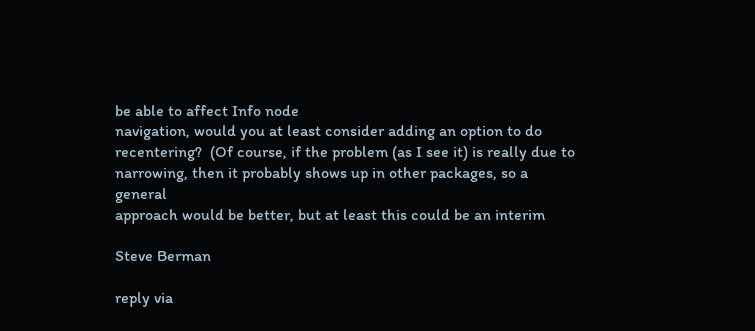be able to affect Info node
navigation, would you at least consider adding an option to do
recentering?  (Of course, if the problem (as I see it) is really due to
narrowing, then it probably shows up in other packages, so a general
approach would be better, but at least this could be an interim

Steve Berman

reply via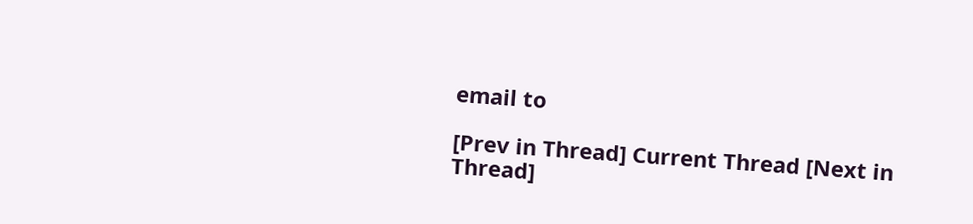email to

[Prev in Thread] Current Thread [Next in Thread]